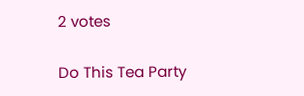2 votes

Do This Tea Party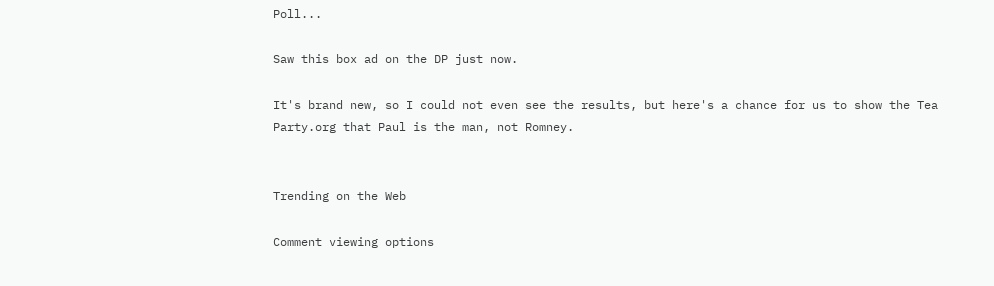Poll...

Saw this box ad on the DP just now.

It's brand new, so I could not even see the results, but here's a chance for us to show the Tea Party.org that Paul is the man, not Romney.


Trending on the Web

Comment viewing options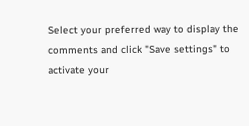Select your preferred way to display the comments and click "Save settings" to activate your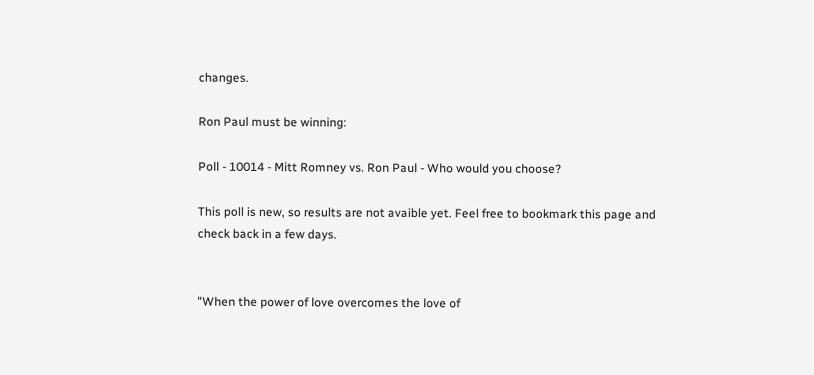changes.

Ron Paul must be winning:

Poll - 10014 - Mitt Romney vs. Ron Paul - Who would you choose?

This poll is new, so results are not avaible yet. Feel free to bookmark this page and check back in a few days.


"When the power of love overcomes the love of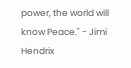power, the world will know Peace." - Jimi Hendrix